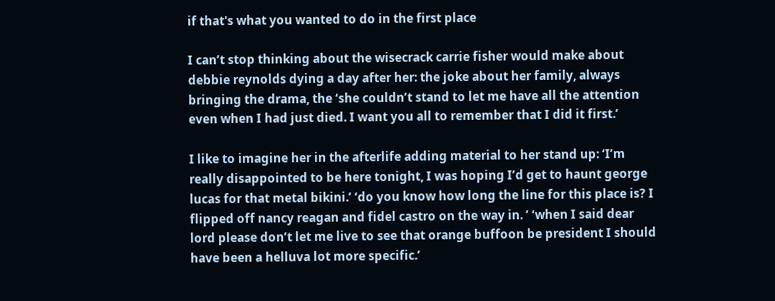if that's what you wanted to do in the first place

I can’t stop thinking about the wisecrack carrie fisher would make about debbie reynolds dying a day after her: the joke about her family, always bringing the drama, the ‘she couldn’t stand to let me have all the attention even when I had just died. I want you all to remember that I did it first.’

I like to imagine her in the afterlife adding material to her stand up: ‘I’m really disappointed to be here tonight, I was hoping I’d get to haunt george lucas for that metal bikini.’ ‘do you know how long the line for this place is? I flipped off nancy reagan and fidel castro on the way in. ’ ‘when I said dear lord please don’t let me live to see that orange buffoon be president I should have been a helluva lot more specific.’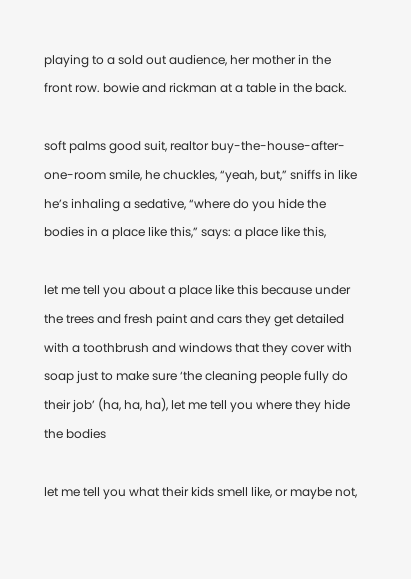playing to a sold out audience, her mother in the front row. bowie and rickman at a table in the back.

soft palms good suit, realtor buy-the-house-after-one-room smile, he chuckles, “yeah, but,” sniffs in like he’s inhaling a sedative, “where do you hide the bodies in a place like this,” says: a place like this,

let me tell you about a place like this because under the trees and fresh paint and cars they get detailed with a toothbrush and windows that they cover with soap just to make sure ‘the cleaning people fully do their job’ (ha, ha, ha), let me tell you where they hide the bodies

let me tell you what their kids smell like, or maybe not,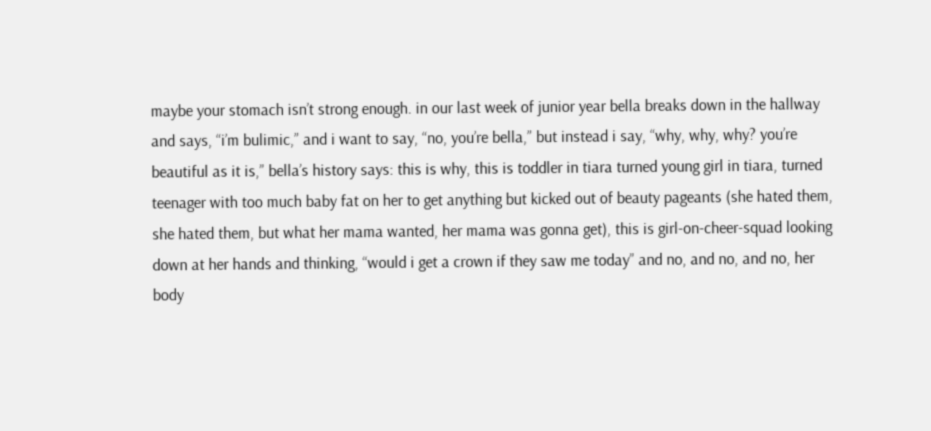maybe your stomach isn’t strong enough. in our last week of junior year bella breaks down in the hallway and says, “i’m bulimic,” and i want to say, “no, you’re bella,” but instead i say, “why, why, why? you’re beautiful as it is,” bella’s history says: this is why, this is toddler in tiara turned young girl in tiara, turned teenager with too much baby fat on her to get anything but kicked out of beauty pageants (she hated them, she hated them, but what her mama wanted, her mama was gonna get), this is girl-on-cheer-squad looking down at her hands and thinking, “would i get a crown if they saw me today” and no, and no, and no, her body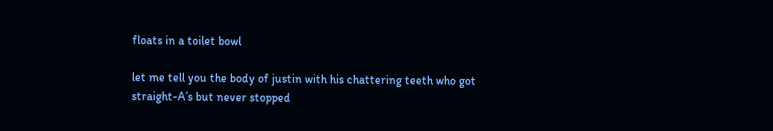floats in a toilet bowl

let me tell you the body of justin with his chattering teeth who got straight-A’s but never stopped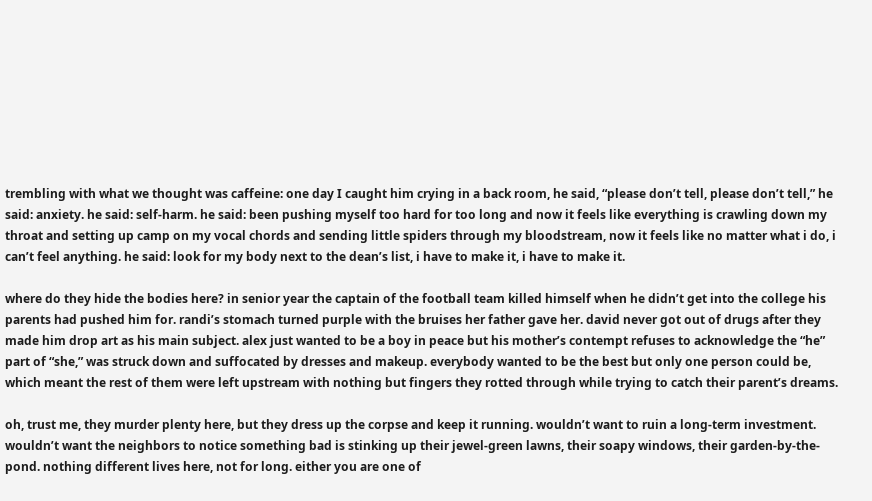trembling with what we thought was caffeine: one day I caught him crying in a back room, he said, “please don’t tell, please don’t tell,” he said: anxiety. he said: self-harm. he said: been pushing myself too hard for too long and now it feels like everything is crawling down my throat and setting up camp on my vocal chords and sending little spiders through my bloodstream, now it feels like no matter what i do, i can’t feel anything. he said: look for my body next to the dean’s list, i have to make it, i have to make it.

where do they hide the bodies here? in senior year the captain of the football team killed himself when he didn’t get into the college his parents had pushed him for. randi’s stomach turned purple with the bruises her father gave her. david never got out of drugs after they made him drop art as his main subject. alex just wanted to be a boy in peace but his mother’s contempt refuses to acknowledge the “he” part of “she,” was struck down and suffocated by dresses and makeup. everybody wanted to be the best but only one person could be, which meant the rest of them were left upstream with nothing but fingers they rotted through while trying to catch their parent’s dreams.

oh, trust me, they murder plenty here, but they dress up the corpse and keep it running. wouldn’t want to ruin a long-term investment. wouldn’t want the neighbors to notice something bad is stinking up their jewel-green lawns, their soapy windows, their garden-by-the-pond. nothing different lives here, not for long. either you are one of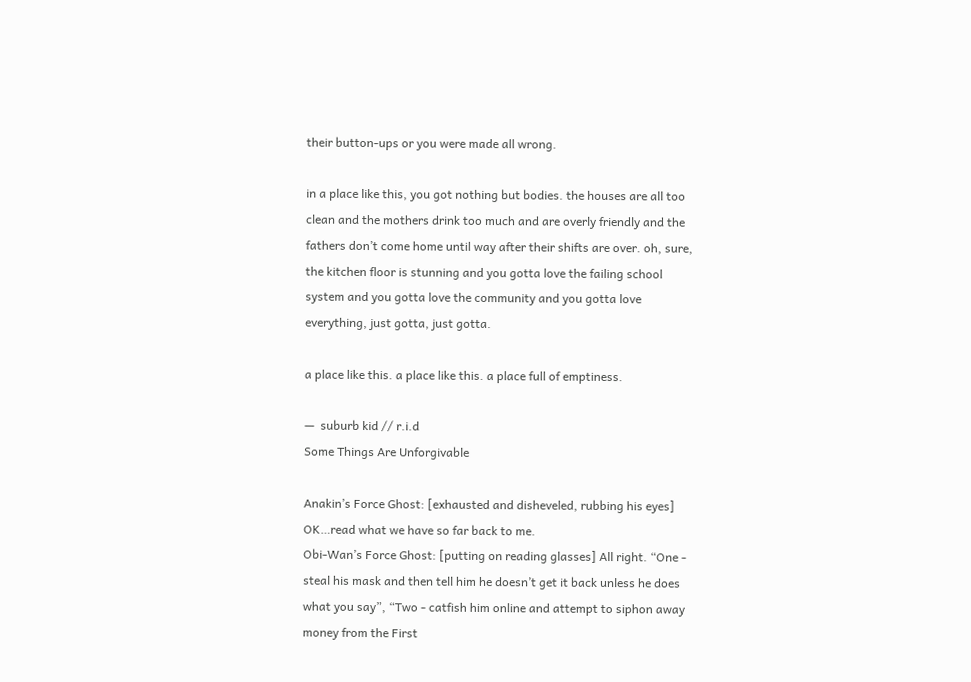their button-ups or you were made all wrong.

in a place like this, you got nothing but bodies. the houses are all too clean and the mothers drink too much and are overly friendly and the fathers don’t come home until way after their shifts are over. oh, sure, the kitchen floor is stunning and you gotta love the failing school system and you gotta love the community and you gotta love everything, just gotta, just gotta.

a place like this. a place like this. a place full of emptiness.

—  suburb kid // r.i.d
Some Things Are Unforgivable

Anakin’s Force Ghost: [exhausted and disheveled, rubbing his eyes] OK…read what we have so far back to me.
Obi-Wan’s Force Ghost: [putting on reading glasses] All right. “One - steal his mask and then tell him he doesn’t get it back unless he does what you say”, “Two - catfish him online and attempt to siphon away money from the First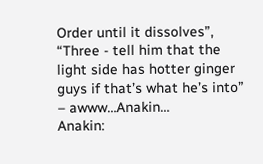Order until it dissolves”, “Three - tell him that the light side has hotter ginger guys if that’s what he’s into” – awww…Anakin…
Anakin: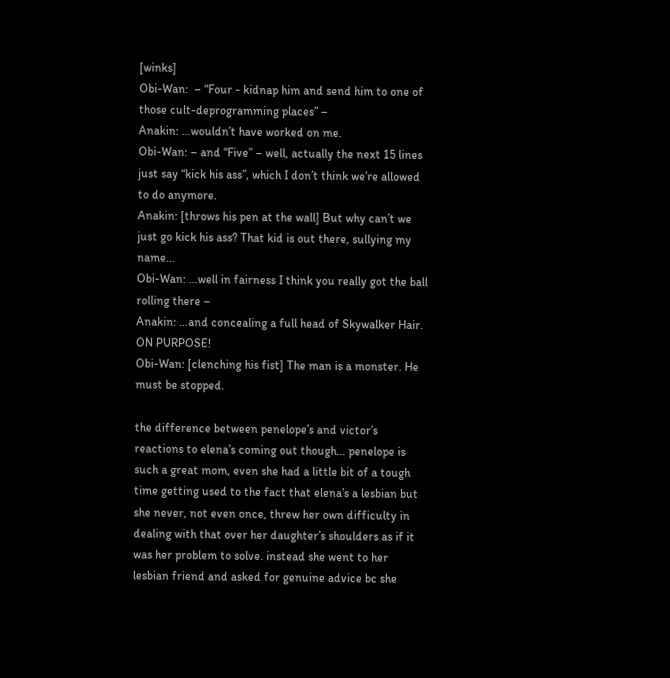[winks]
Obi-Wan:  – “Four - kidnap him and send him to one of those cult-deprogramming places” –
Anakin: …wouldn’t have worked on me.
Obi-Wan: – and “Five” – well, actually the next 15 lines just say “kick his ass”, which I don’t think we’re allowed to do anymore.
Anakin: [throws his pen at the wall] But why can’t we just go kick his ass? That kid is out there, sullying my name…
Obi-Wan: …well in fairness I think you really got the ball rolling there –
Anakin: …and concealing a full head of Skywalker Hair. ON PURPOSE!
Obi-Wan: [clenching his fist] The man is a monster. He must be stopped.

the difference between penelope’s and victor’s reactions to elena’s coming out though… penelope is such a great mom, even she had a little bit of a tough time getting used to the fact that elena’s a lesbian but she never, not even once, threw her own difficulty in dealing with that over her daughter’s shoulders as if it was her problem to solve. instead she went to her lesbian friend and asked for genuine advice bc she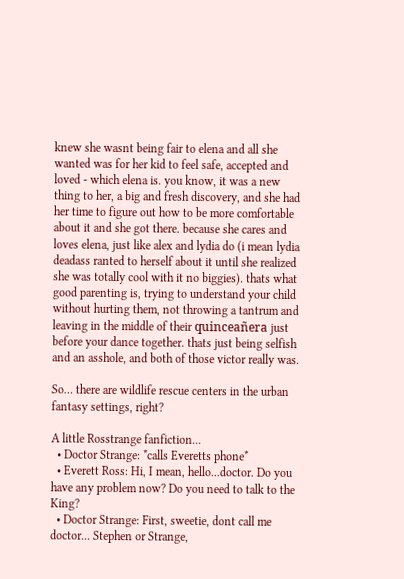knew she wasnt being fair to elena and all she wanted was for her kid to feel safe, accepted and loved - which elena is. you know, it was a new thing to her, a big and fresh discovery, and she had her time to figure out how to be more comfortable about it and she got there. because she cares and loves elena, just like alex and lydia do (i mean lydia deadass ranted to herself about it until she realized she was totally cool with it no biggies). thats what good parenting is, trying to understand your child without hurting them, not throwing a tantrum and leaving in the middle of their quinceañera just before your dance together. thats just being selfish and an asshole, and both of those victor really was.

So… there are wildlife rescue centers in the urban fantasy settings, right?

A little Rosstrange fanfiction...
  • Doctor Strange: *calls Everetts phone*
  • Everett Ross: Hi, I mean, hello...doctor. Do you have any problem now? Do you need to talk to the King?
  • Doctor Strange: First, sweetie, dont call me doctor... Stephen or Strange,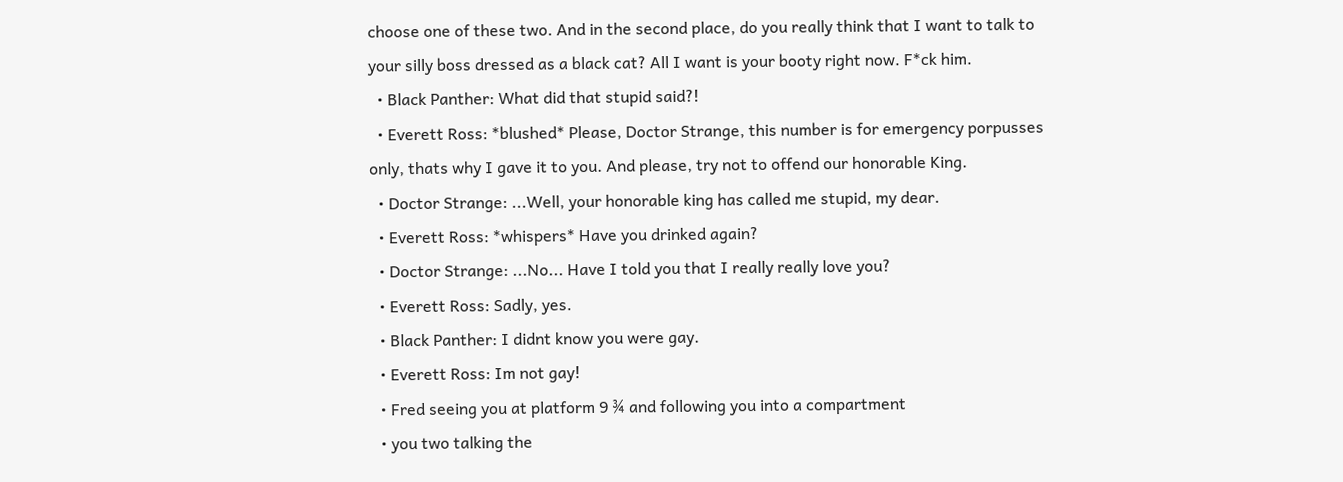choose one of these two. And in the second place, do you really think that I want to talk to your silly boss dressed as a black cat? All I want is your booty right now. F*ck him.
  • Black Panther: What did that stupid said?!
  • Everett Ross: *blushed* Please, Doctor Strange, this number is for emergency porpusses only, thats why I gave it to you. And please, try not to offend our honorable King.
  • Doctor Strange: ...Well, your honorable king has called me stupid, my dear.
  • Everett Ross: *whispers* Have you drinked again?
  • Doctor Strange: ...No... Have I told you that I really really love you?
  • Everett Ross: Sadly, yes.
  • Black Panther: I didnt know you were gay.
  • Everett Ross: Im not gay!
  • Fred seeing you at platform 9 ¾ and following you into a compartment
  • you two talking the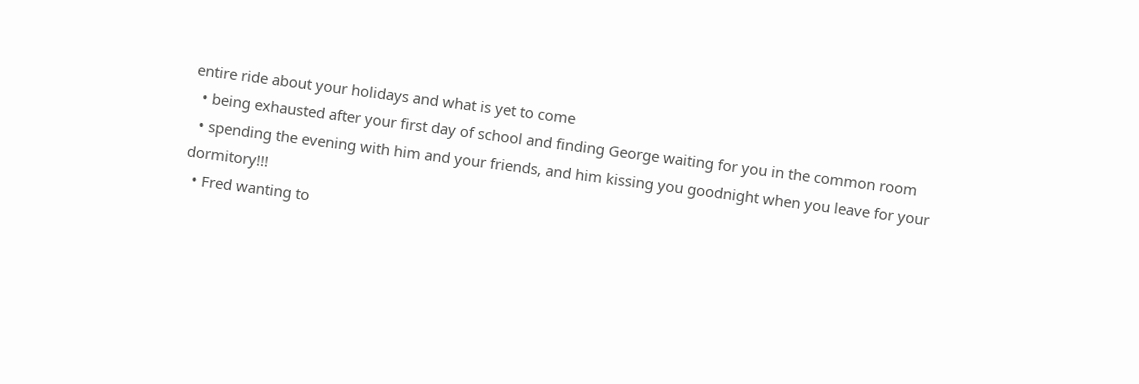entire ride about your holidays and what is yet to come
  • being exhausted after your first day of school and finding George waiting for you in the common room
  • spending the evening with him and your friends, and him kissing you goodnight when you leave for your dormitory!!!
  • Fred wanting to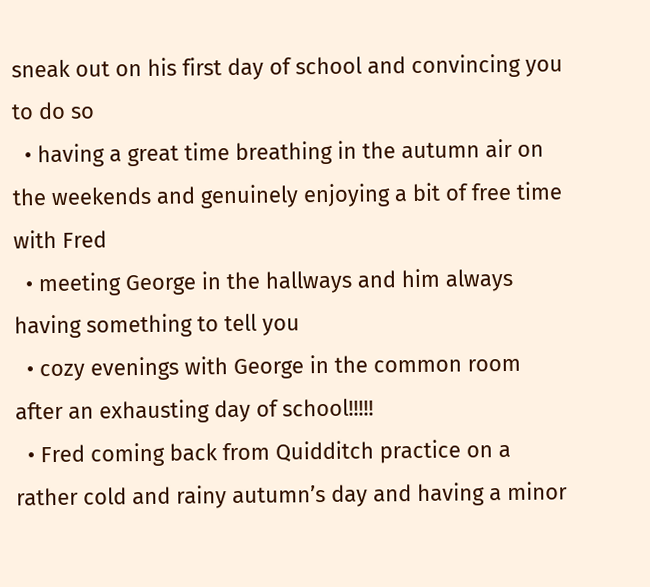sneak out on his first day of school and convincing you to do so
  • having a great time breathing in the autumn air on the weekends and genuinely enjoying a bit of free time with Fred
  • meeting George in the hallways and him always having something to tell you
  • cozy evenings with George in the common room after an exhausting day of school!!!!!
  • Fred coming back from Quidditch practice on a rather cold and rainy autumn’s day and having a minor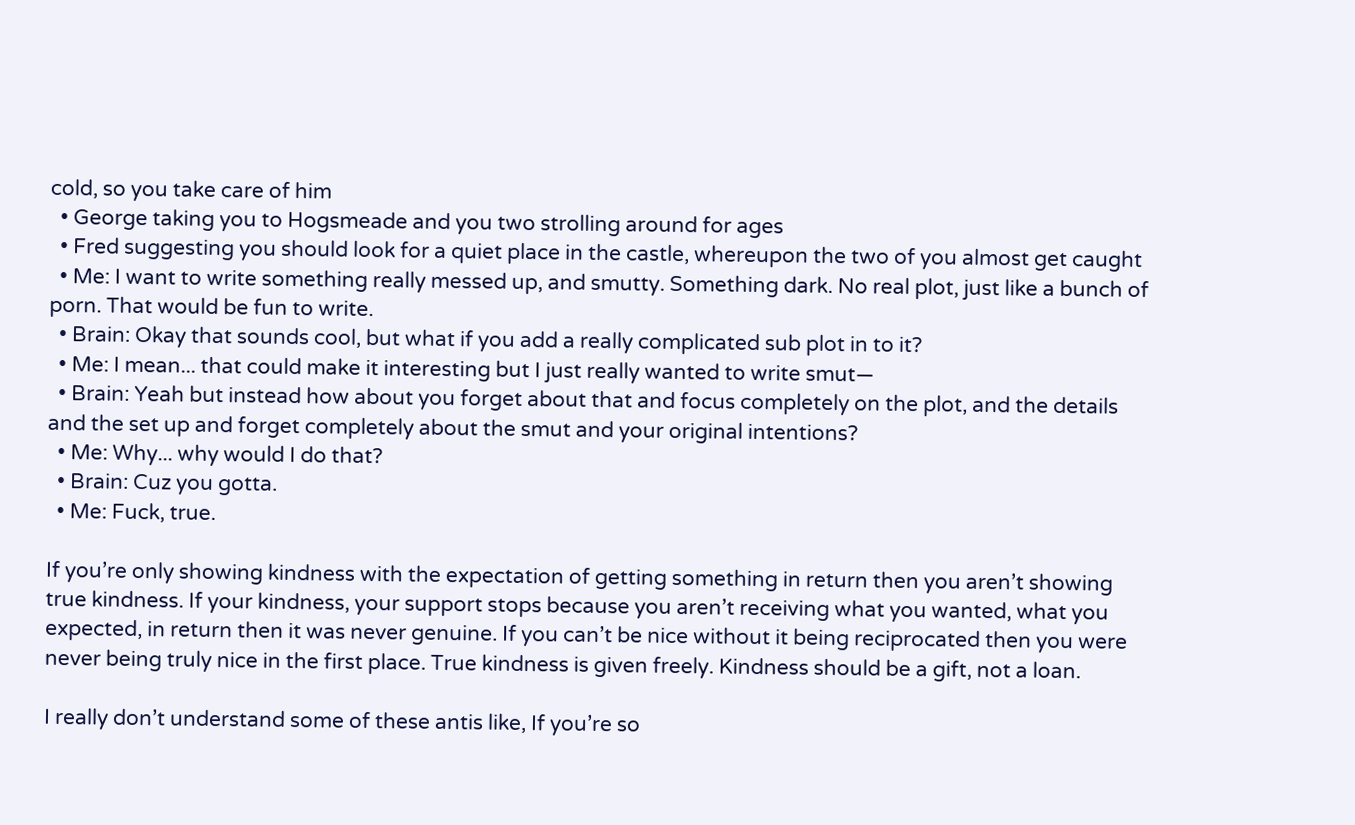cold, so you take care of him
  • George taking you to Hogsmeade and you two strolling around for ages
  • Fred suggesting you should look for a quiet place in the castle, whereupon the two of you almost get caught
  • Me: I want to write something really messed up, and smutty. Something dark. No real plot, just like a bunch of porn. That would be fun to write.
  • Brain: Okay that sounds cool, but what if you add a really complicated sub plot in to it?
  • Me: I mean... that could make it interesting but I just really wanted to write smut—
  • Brain: Yeah but instead how about you forget about that and focus completely on the plot, and the details and the set up and forget completely about the smut and your original intentions?
  • Me: Why... why would I do that?
  • Brain: Cuz you gotta.
  • Me: Fuck, true.

If you’re only showing kindness with the expectation of getting something in return then you aren’t showing true kindness. If your kindness, your support stops because you aren’t receiving what you wanted, what you expected, in return then it was never genuine. If you can’t be nice without it being reciprocated then you were never being truly nice in the first place. True kindness is given freely. Kindness should be a gift, not a loan.

I really don’t understand some of these antis like, If you’re so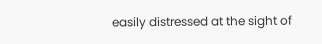easily distressed at the sight of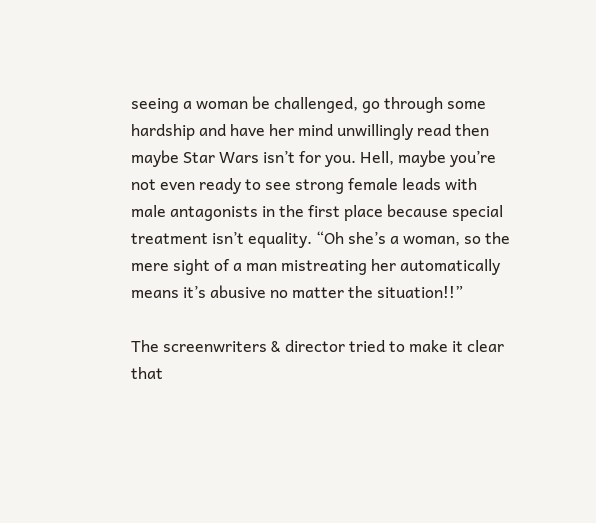seeing a woman be challenged, go through some hardship and have her mind unwillingly read then maybe Star Wars isn’t for you. Hell, maybe you’re not even ready to see strong female leads with male antagonists in the first place because special treatment isn’t equality. “Oh she’s a woman, so the mere sight of a man mistreating her automatically means it’s abusive no matter the situation!!”

The screenwriters & director tried to make it clear that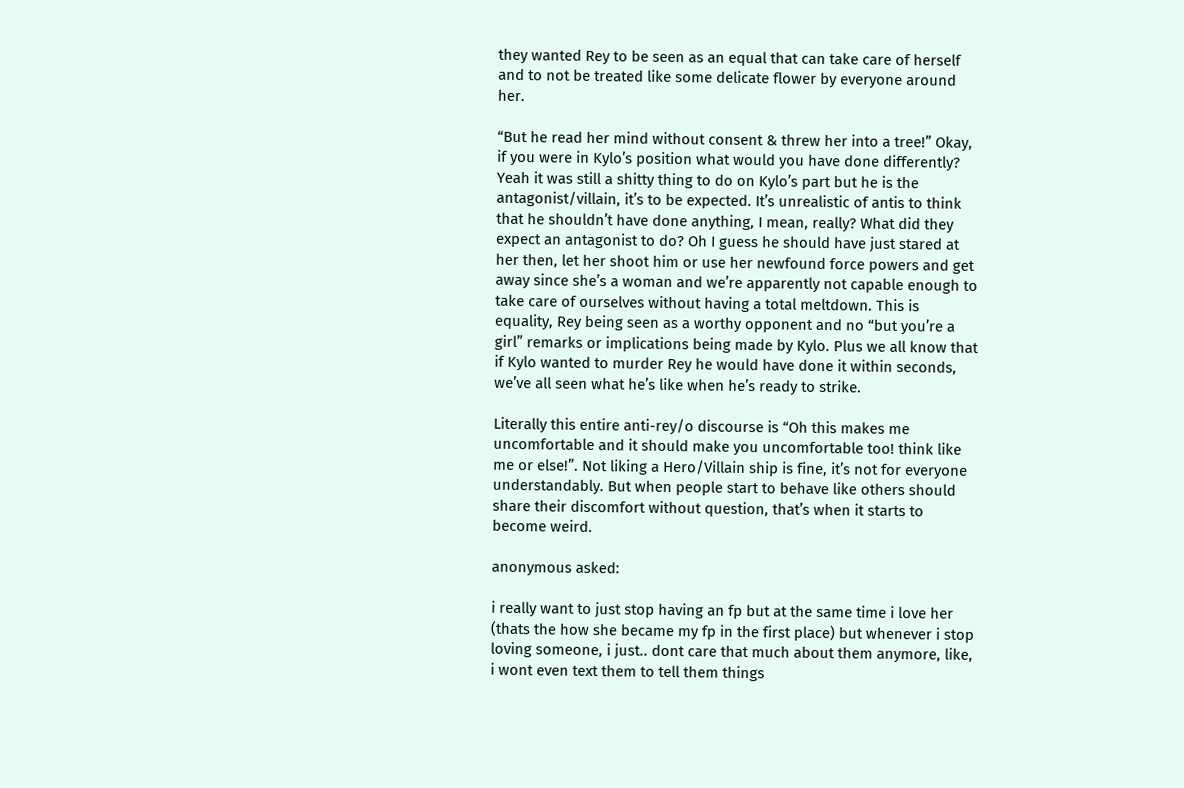they wanted Rey to be seen as an equal that can take care of herself and to not be treated like some delicate flower by everyone around her.

“But he read her mind without consent & threw her into a tree!” Okay, if you were in Kylo’s position what would you have done differently? Yeah it was still a shitty thing to do on Kylo’s part but he is the antagonist/villain, it’s to be expected. It’s unrealistic of antis to think that he shouldn’t have done anything, I mean, really? What did they expect an antagonist to do? Oh I guess he should have just stared at her then, let her shoot him or use her newfound force powers and get away since she’s a woman and we’re apparently not capable enough to take care of ourselves without having a total meltdown. This is equality, Rey being seen as a worthy opponent and no “but you’re a girl” remarks or implications being made by Kylo. Plus we all know that if Kylo wanted to murder Rey he would have done it within seconds, we’ve all seen what he’s like when he’s ready to strike.

Literally this entire anti-rey/o discourse is “Oh this makes me uncomfortable and it should make you uncomfortable too! think like me or else!”. Not liking a Hero/Villain ship is fine, it’s not for everyone understandably. But when people start to behave like others should share their discomfort without question, that’s when it starts to become weird.

anonymous asked:

i really want to just stop having an fp but at the same time i love her (thats the how she became my fp in the first place) but whenever i stop loving someone, i just.. dont care that much about them anymore, like, i wont even text them to tell them things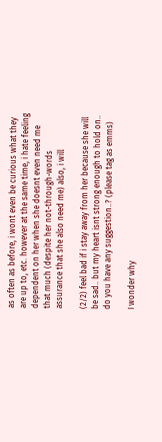as often as before, i wont even be curious what they are up to, etc. however at the same time, i hate feeling dependent on her when she doesnt even need me that much (despite her not-through-words assurance that she also need me) also, i will

(2/2) feel bad if i stay away from her because she will be sad.. but my heart isnt strong enough to hold on.. do you have any suggestion..? (please tag as emms)

I wonder why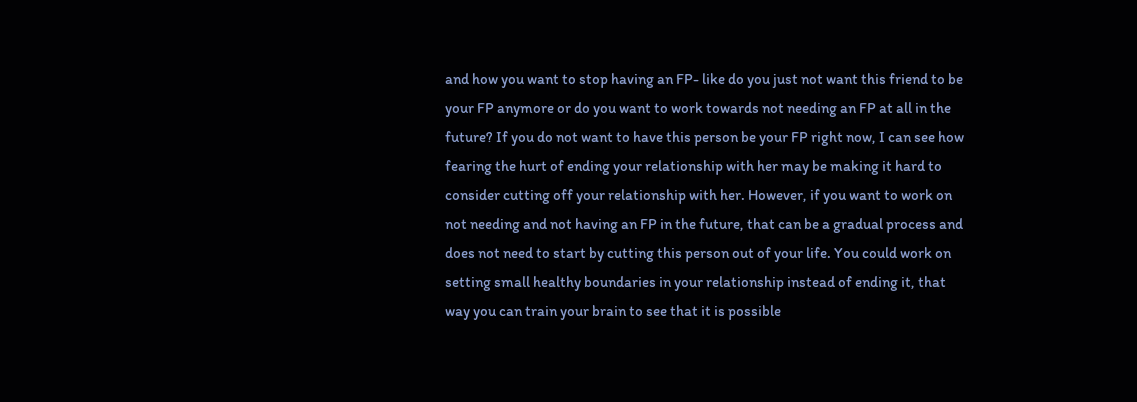and how you want to stop having an FP- like do you just not want this friend to be your FP anymore or do you want to work towards not needing an FP at all in the future? If you do not want to have this person be your FP right now, I can see how fearing the hurt of ending your relationship with her may be making it hard to consider cutting off your relationship with her. However, if you want to work on not needing and not having an FP in the future, that can be a gradual process and does not need to start by cutting this person out of your life. You could work on setting small healthy boundaries in your relationship instead of ending it, that way you can train your brain to see that it is possible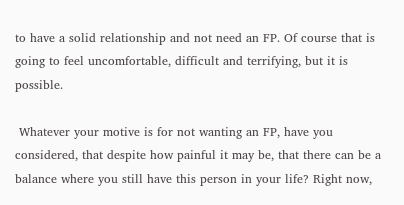to have a solid relationship and not need an FP. Of course that is going to feel uncomfortable, difficult and terrifying, but it is possible.

 Whatever your motive is for not wanting an FP, have you considered, that despite how painful it may be, that there can be a balance where you still have this person in your life? Right now,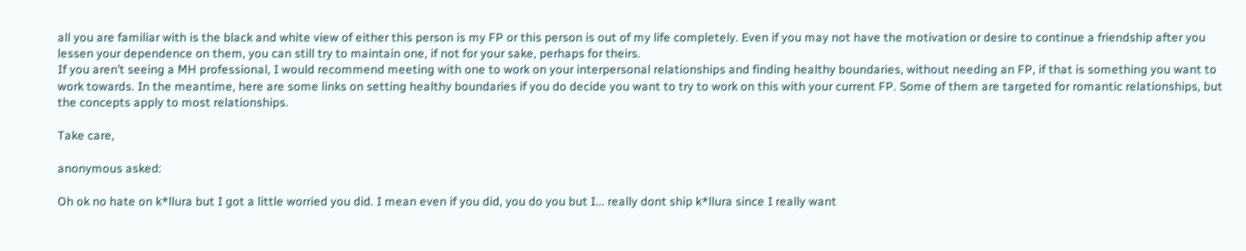all you are familiar with is the black and white view of either this person is my FP or this person is out of my life completely. Even if you may not have the motivation or desire to continue a friendship after you lessen your dependence on them, you can still try to maintain one, if not for your sake, perhaps for theirs.
If you aren’t seeing a MH professional, I would recommend meeting with one to work on your interpersonal relationships and finding healthy boundaries, without needing an FP, if that is something you want to work towards. In the meantime, here are some links on setting healthy boundaries if you do decide you want to try to work on this with your current FP. Some of them are targeted for romantic relationships, but the concepts apply to most relationships.

Take care,

anonymous asked:

Oh ok no hate on k*llura but I got a little worried you did. I mean even if you did, you do you but I... really dont ship k*llura since I really want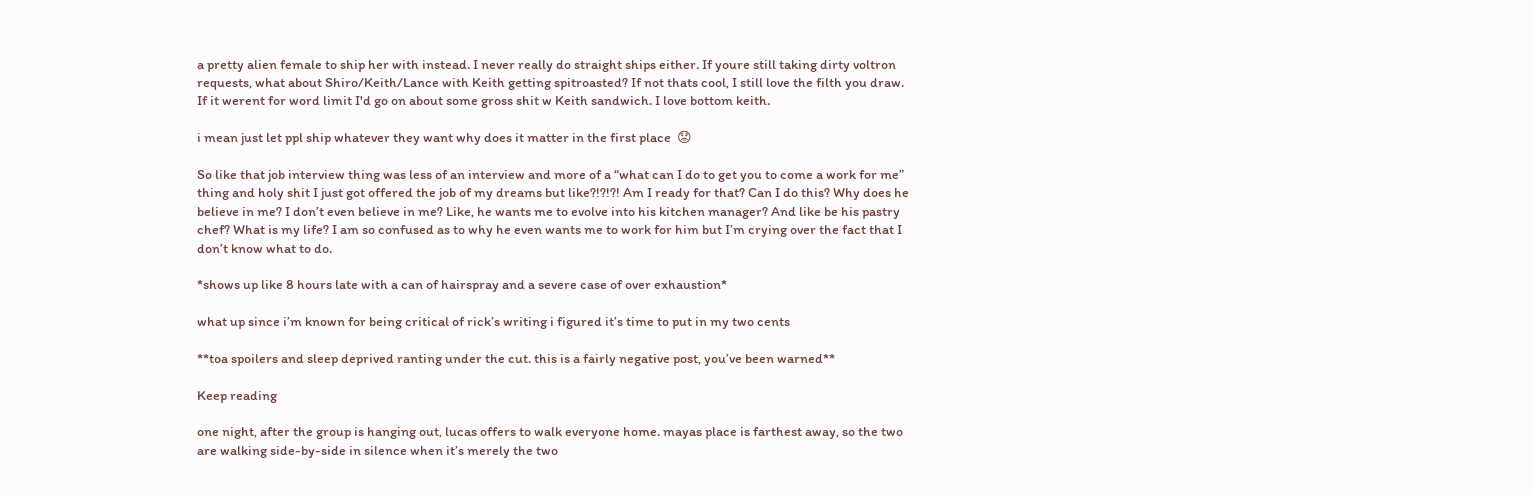a pretty alien female to ship her with instead. I never really do straight ships either. If youre still taking dirty voltron requests, what about Shiro/Keith/Lance with Keith getting spitroasted? If not thats cool, I still love the filth you draw. If it werent for word limit I'd go on about some gross shit w Keith sandwich. I love bottom keith.

i mean just let ppl ship whatever they want why does it matter in the first place  😟

So like that job interview thing was less of an interview and more of a “what can I do to get you to come a work for me” thing and holy shit I just got offered the job of my dreams but like?!?!?! Am I ready for that? Can I do this? Why does he believe in me? I don’t even believe in me? Like, he wants me to evolve into his kitchen manager? And like be his pastry chef? What is my life? I am so confused as to why he even wants me to work for him but I’m crying over the fact that I don’t know what to do.

*shows up like 8 hours late with a can of hairspray and a severe case of over exhaustion*

what up since i’m known for being critical of rick’s writing i figured it’s time to put in my two cents

**toa spoilers and sleep deprived ranting under the cut. this is a fairly negative post, you’ve been warned**

Keep reading

one night, after the group is hanging out, lucas offers to walk everyone home. mayas place is farthest away, so the two are walking side-by-side in silence when it’s merely the two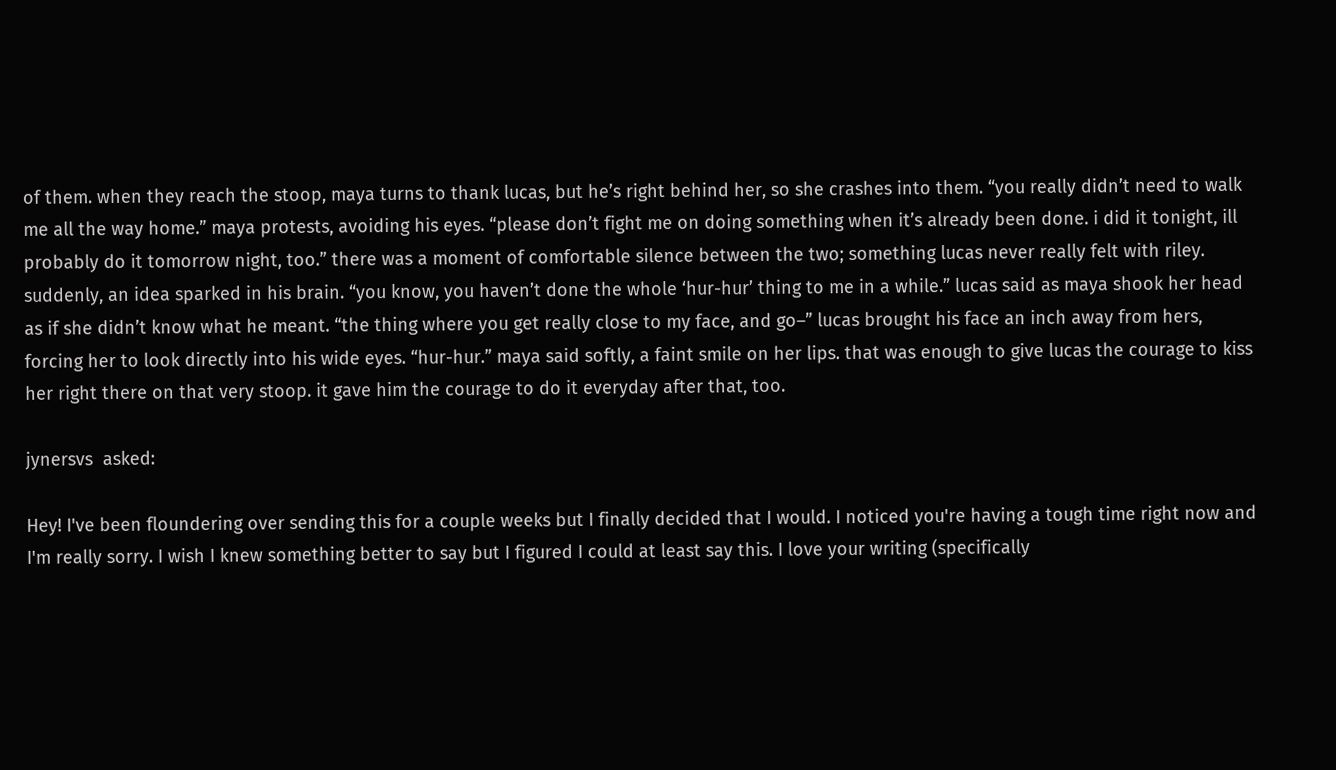of them. when they reach the stoop, maya turns to thank lucas, but he’s right behind her, so she crashes into them. “you really didn’t need to walk me all the way home.” maya protests, avoiding his eyes. “please don’t fight me on doing something when it’s already been done. i did it tonight, ill probably do it tomorrow night, too.” there was a moment of comfortable silence between the two; something lucas never really felt with riley. suddenly, an idea sparked in his brain. “you know, you haven’t done the whole ‘hur-hur’ thing to me in a while.” lucas said as maya shook her head as if she didn’t know what he meant. “the thing where you get really close to my face, and go–” lucas brought his face an inch away from hers, forcing her to look directly into his wide eyes. “hur-hur.” maya said softly, a faint smile on her lips. that was enough to give lucas the courage to kiss her right there on that very stoop. it gave him the courage to do it everyday after that, too.

jynersvs  asked:

Hey! I've been floundering over sending this for a couple weeks but I finally decided that I would. I noticed you're having a tough time right now and I'm really sorry. I wish I knew something better to say but I figured I could at least say this. I love your writing (specifically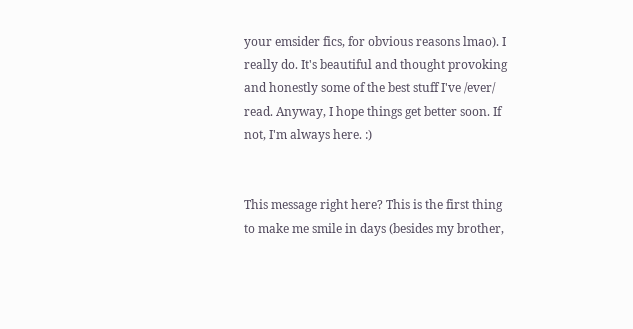your emsider fics, for obvious reasons lmao). I really do. It's beautiful and thought provoking and honestly some of the best stuff I've /ever/ read. Anyway, I hope things get better soon. If not, I'm always here. :)


This message right here? This is the first thing to make me smile in days (besides my brother,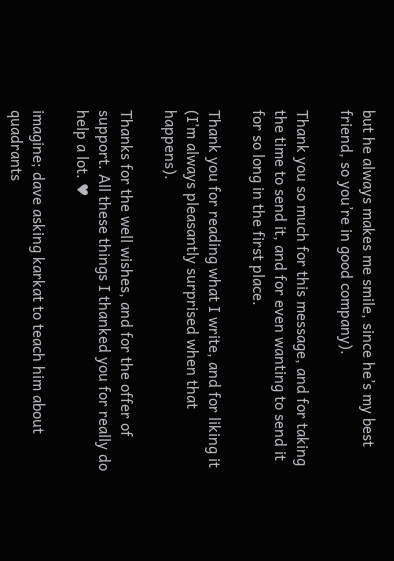but he always makes me smile, since he’s my best friend, so you’re in good company).

Thank you so much for this message, and for taking the time to send it, and for even wanting to send it for so long in the first place.

Thank you for reading what I write, and for liking it (I’m always pleasantly surprised when that happens).

Thanks for the well wishes, and for the offer of support. All these things I thanked you for really do help a lot. ♥

imagine; dave asking karkat to teach him about quadrants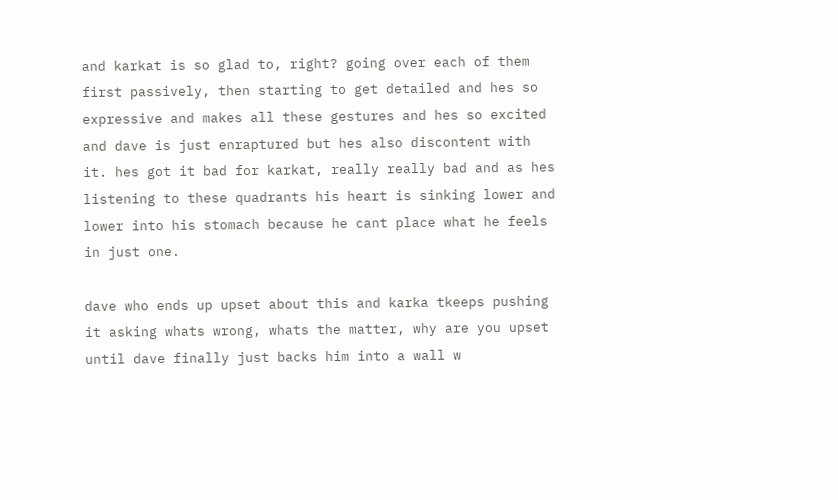and karkat is so glad to, right? going over each of them first passively, then starting to get detailed and hes so expressive and makes all these gestures and hes so excited and dave is just enraptured but hes also discontent with it. hes got it bad for karkat, really really bad and as hes listening to these quadrants his heart is sinking lower and lower into his stomach because he cant place what he feels in just one.

dave who ends up upset about this and karka tkeeps pushing it asking whats wrong, whats the matter, why are you upset until dave finally just backs him into a wall w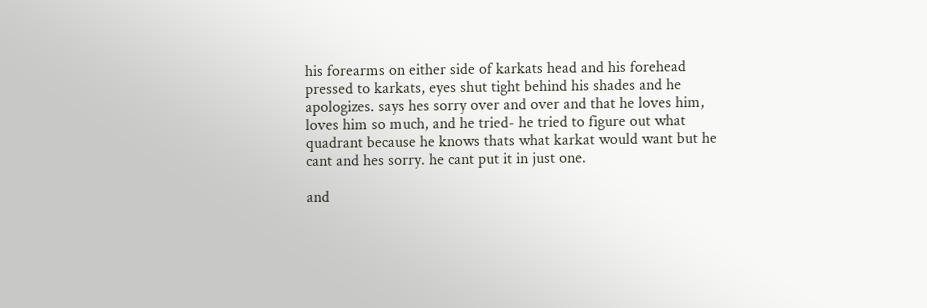his forearms on either side of karkats head and his forehead pressed to karkats, eyes shut tight behind his shades and he apologizes. says hes sorry over and over and that he loves him, loves him so much, and he tried- he tried to figure out what quadrant because he knows thats what karkat would want but he cant and hes sorry. he cant put it in just one.

and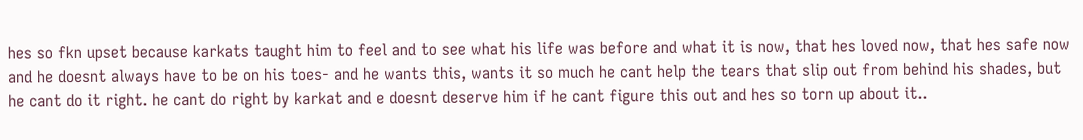hes so fkn upset because karkats taught him to feel and to see what his life was before and what it is now, that hes loved now, that hes safe now and he doesnt always have to be on his toes- and he wants this, wants it so much he cant help the tears that slip out from behind his shades, but he cant do it right. he cant do right by karkat and e doesnt deserve him if he cant figure this out and hes so torn up about it..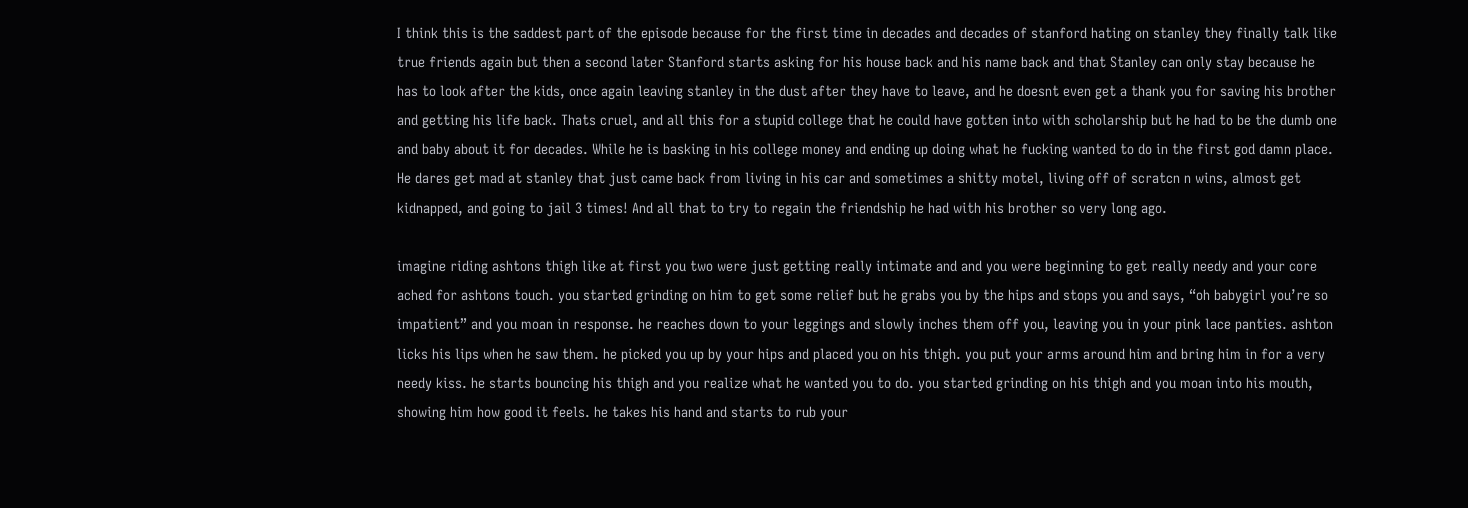I think this is the saddest part of the episode because for the first time in decades and decades of stanford hating on stanley they finally talk like true friends again but then a second later Stanford starts asking for his house back and his name back and that Stanley can only stay because he has to look after the kids, once again leaving stanley in the dust after they have to leave, and he doesnt even get a thank you for saving his brother and getting his life back. Thats cruel, and all this for a stupid college that he could have gotten into with scholarship but he had to be the dumb one and baby about it for decades. While he is basking in his college money and ending up doing what he fucking wanted to do in the first god damn place. He dares get mad at stanley that just came back from living in his car and sometimes a shitty motel, living off of scratcn n wins, almost get kidnapped, and going to jail 3 times! And all that to try to regain the friendship he had with his brother so very long ago.

imagine riding ashtons thigh like at first you two were just getting really intimate and and you were beginning to get really needy and your core ached for ashtons touch. you started grinding on him to get some relief but he grabs you by the hips and stops you and says, “oh babygirl you’re so impatient” and you moan in response. he reaches down to your leggings and slowly inches them off you, leaving you in your pink lace panties. ashton licks his lips when he saw them. he picked you up by your hips and placed you on his thigh. you put your arms around him and bring him in for a very needy kiss. he starts bouncing his thigh and you realize what he wanted you to do. you started grinding on his thigh and you moan into his mouth, showing him how good it feels. he takes his hand and starts to rub your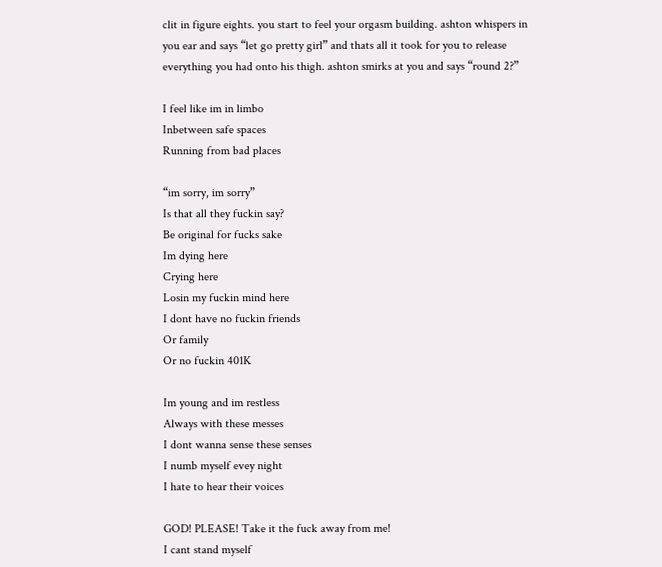clit in figure eights. you start to feel your orgasm building. ashton whispers in you ear and says “let go pretty girl” and thats all it took for you to release everything you had onto his thigh. ashton smirks at you and says “round 2?”

I feel like im in limbo
Inbetween safe spaces
Running from bad places

“im sorry, im sorry”
Is that all they fuckin say?
Be original for fucks sake
Im dying here
Crying here
Losin my fuckin mind here
I dont have no fuckin friends
Or family
Or no fuckin 401K

Im young and im restless
Always with these messes
I dont wanna sense these senses
I numb myself evey night
I hate to hear their voices

GOD! PLEASE! Take it the fuck away from me!
I cant stand myself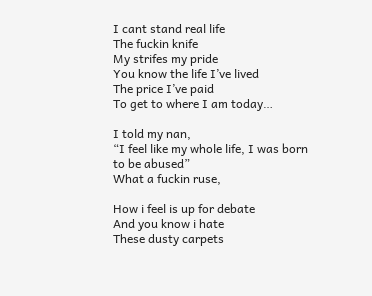I cant stand real life
The fuckin knife
My strifes my pride
You know the life I’ve lived
The price I’ve paid
To get to where I am today…

I told my nan,
“I feel like my whole life, I was born to be abused”
What a fuckin ruse,

How i feel is up for debate
And you know i hate
These dusty carpets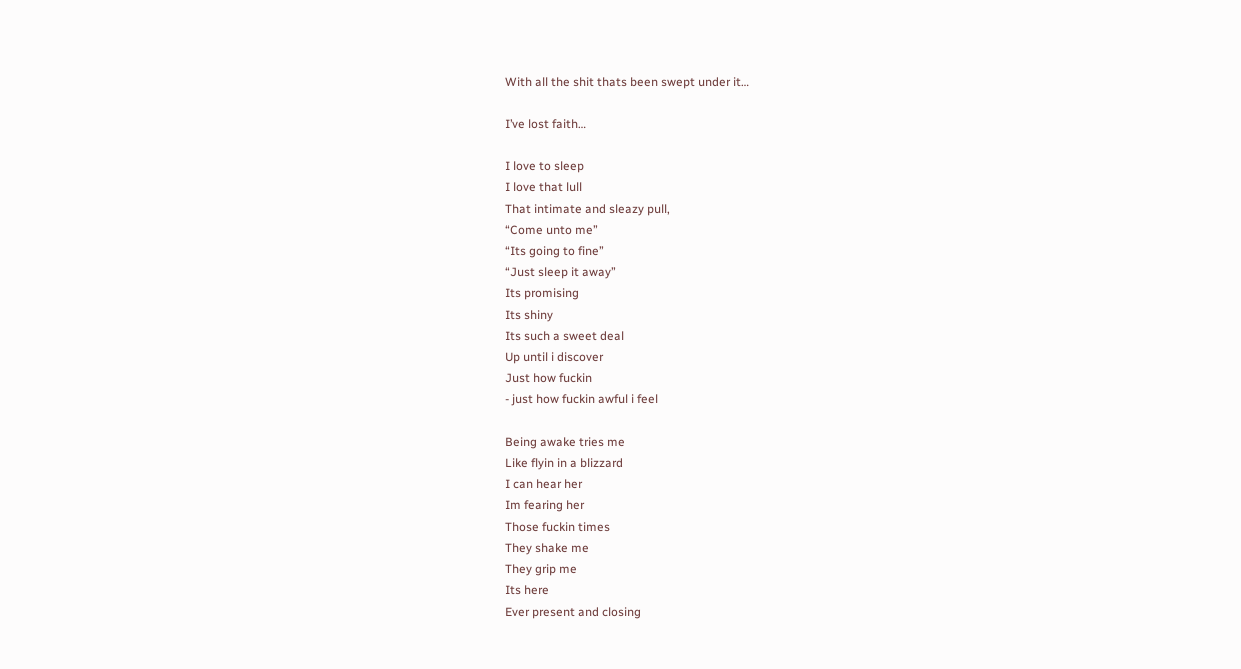With all the shit thats been swept under it…

I’ve lost faith…

I love to sleep
I love that lull
That intimate and sleazy pull,
“Come unto me”
“Its going to fine”
“Just sleep it away”
Its promising
Its shiny
Its such a sweet deal
Up until i discover
Just how fuckin
- just how fuckin awful i feel

Being awake tries me
Like flyin in a blizzard
I can hear her
Im fearing her
Those fuckin times
They shake me
They grip me
Its here
Ever present and closing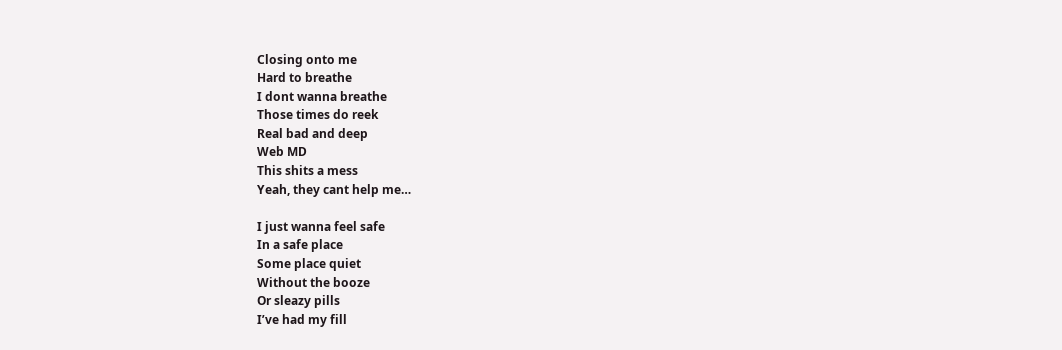Closing onto me
Hard to breathe
I dont wanna breathe
Those times do reek
Real bad and deep
Web MD
This shits a mess
Yeah, they cant help me…

I just wanna feel safe
In a safe place
Some place quiet
Without the booze
Or sleazy pills
I’ve had my fill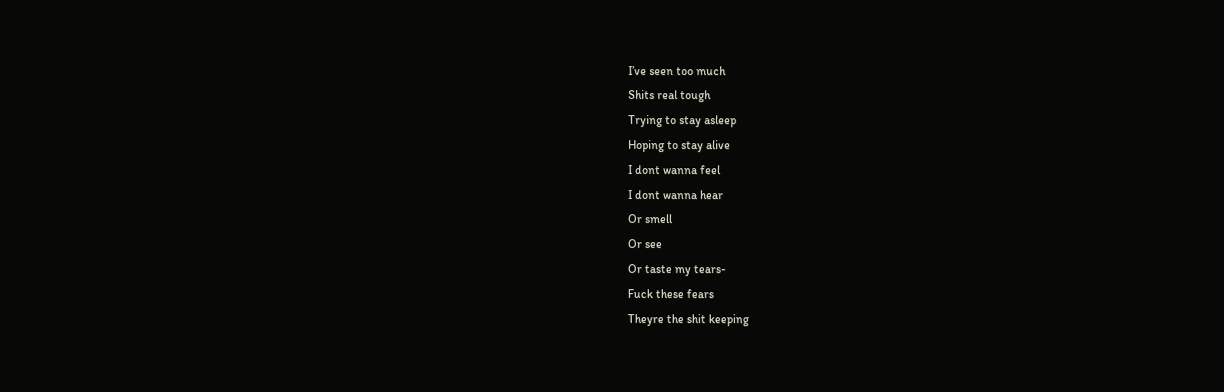I’ve seen too much
Shits real tough
Trying to stay asleep
Hoping to stay alive
I dont wanna feel
I dont wanna hear
Or smell
Or see
Or taste my tears-
Fuck these fears
Theyre the shit keeping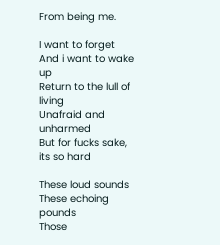From being me.

I want to forget
And i want to wake up
Return to the lull of living
Unafraid and unharmed
But for fucks sake, its so hard

These loud sounds
These echoing pounds
Those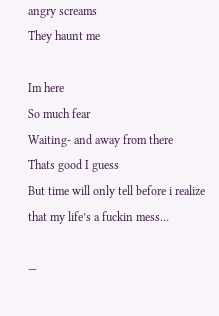angry screams
They haunt me

Im here
So much fear
Waiting- and away from there
Thats good I guess
But time will only tell before i realize that my life’s a fuckin mess…

—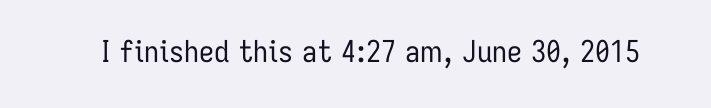I finished this at 4:27 am, June 30, 2015